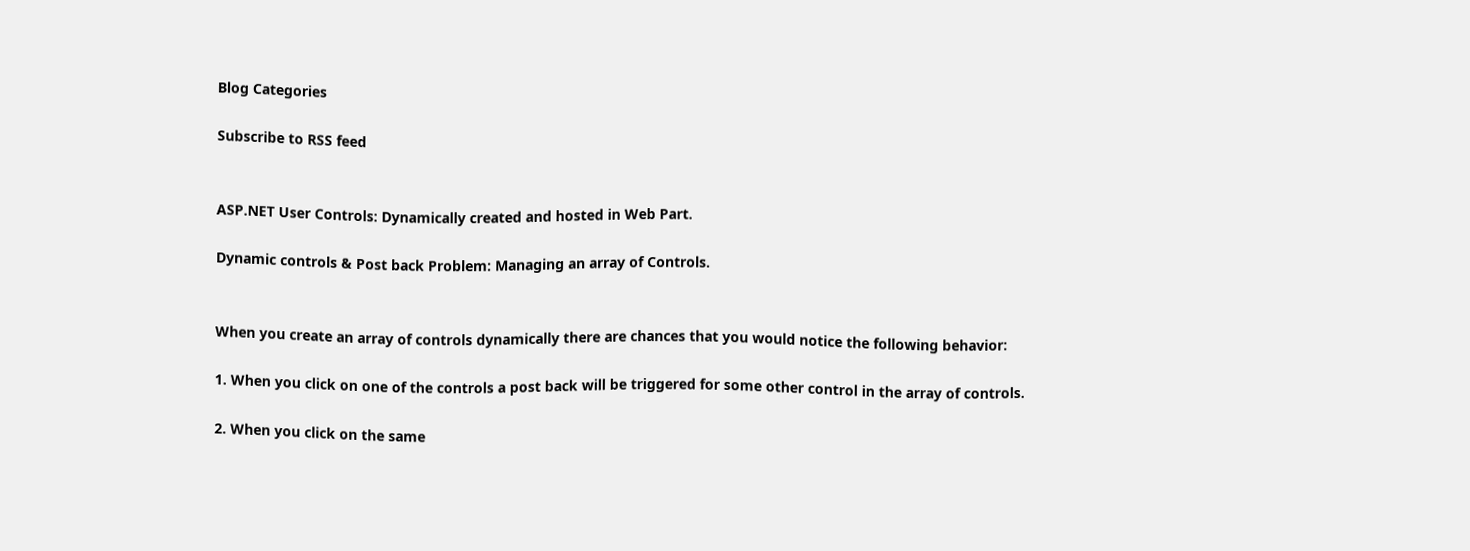Blog Categories

Subscribe to RSS feed


ASP.NET User Controls: Dynamically created and hosted in Web Part.

Dynamic controls & Post back Problem: Managing an array of Controls.


When you create an array of controls dynamically there are chances that you would notice the following behavior:

1. When you click on one of the controls a post back will be triggered for some other control in the array of controls.

2. When you click on the same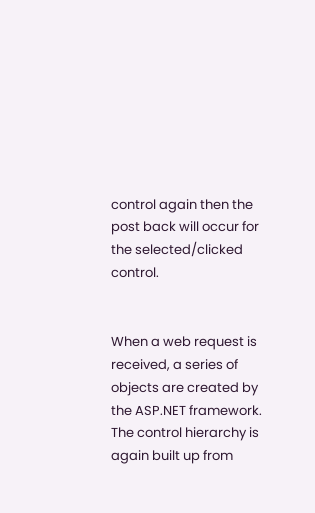control again then the post back will occur for the selected/clicked control.


When a web request is received, a series of objects are created by the ASP.NET framework. The control hierarchy is again built up from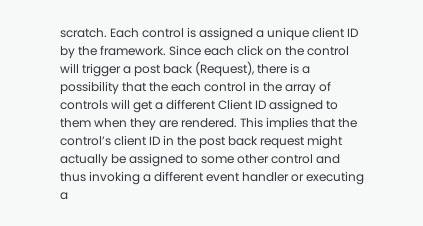scratch. Each control is assigned a unique client ID by the framework. Since each click on the control will trigger a post back (Request), there is a possibility that the each control in the array of controls will get a different Client ID assigned to them when they are rendered. This implies that the control’s client ID in the post back request might actually be assigned to some other control and thus invoking a different event handler or executing a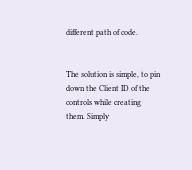different path of code.


The solution is simple, to pin down the Client ID of the controls while creating them. Simply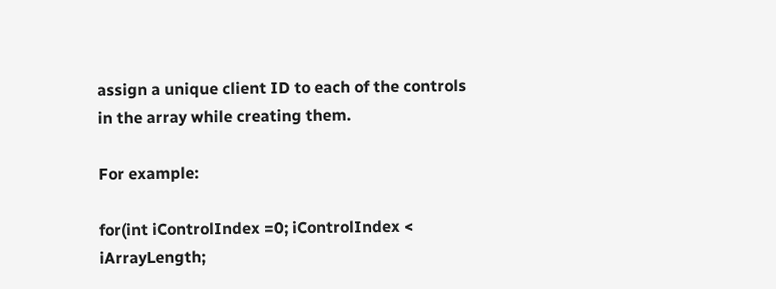assign a unique client ID to each of the controls in the array while creating them.

For example:

for(int iControlIndex =0; iControlIndex < iArrayLength;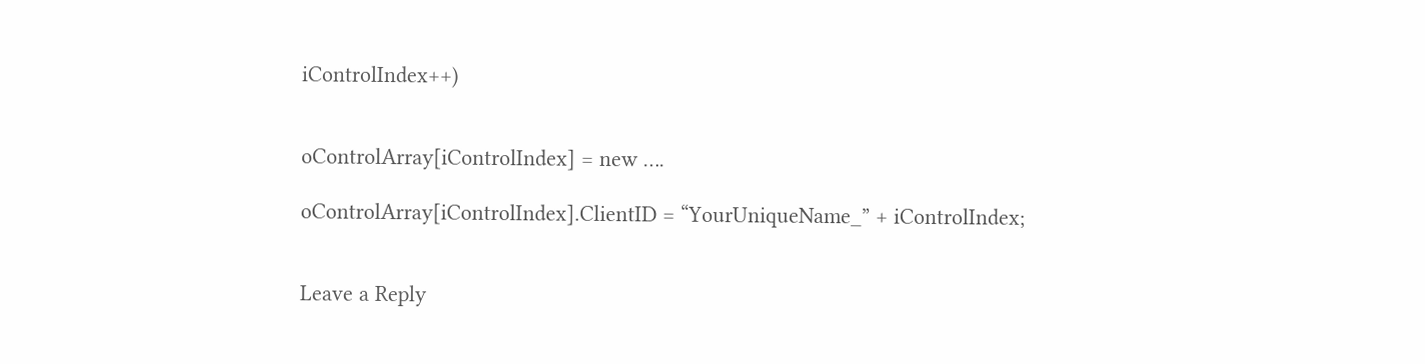iControlIndex++)


oControlArray[iControlIndex] = new ….

oControlArray[iControlIndex].ClientID = “YourUniqueName_” + iControlIndex;


Leave a Reply